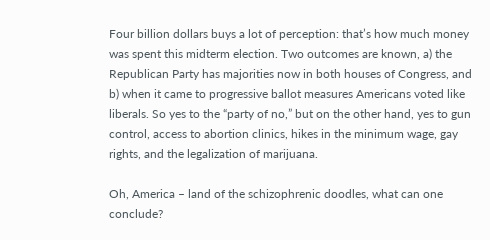Four billion dollars buys a lot of perception: that’s how much money was spent this midterm election. Two outcomes are known, a) the Republican Party has majorities now in both houses of Congress, and b) when it came to progressive ballot measures Americans voted like liberals. So yes to the “party of no,” but on the other hand, yes to gun control, access to abortion clinics, hikes in the minimum wage, gay rights, and the legalization of marijuana.

Oh, America – land of the schizophrenic doodles, what can one conclude?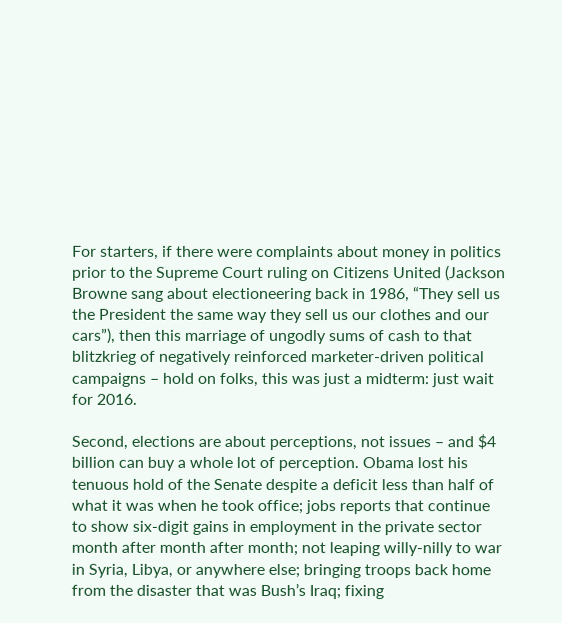For starters, if there were complaints about money in politics prior to the Supreme Court ruling on Citizens United (Jackson Browne sang about electioneering back in 1986, “They sell us the President the same way they sell us our clothes and our cars”), then this marriage of ungodly sums of cash to that blitzkrieg of negatively reinforced marketer-driven political campaigns – hold on folks, this was just a midterm: just wait for 2016.

Second, elections are about perceptions, not issues – and $4 billion can buy a whole lot of perception. Obama lost his tenuous hold of the Senate despite a deficit less than half of what it was when he took office; jobs reports that continue to show six-digit gains in employment in the private sector month after month after month; not leaping willy-nilly to war in Syria, Libya, or anywhere else; bringing troops back home from the disaster that was Bush’s Iraq; fixing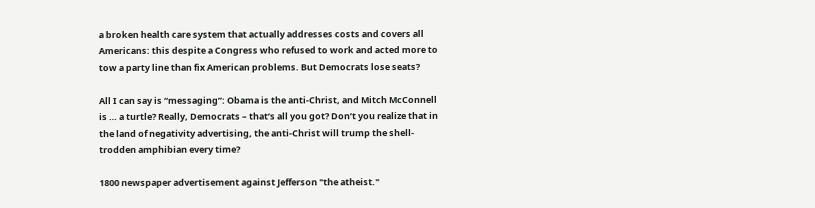a broken health care system that actually addresses costs and covers all Americans: this despite a Congress who refused to work and acted more to tow a party line than fix American problems. But Democrats lose seats?

All I can say is “messaging”: Obama is the anti-Christ, and Mitch McConnell is … a turtle? Really, Democrats – that’s all you got? Don’t you realize that in the land of negativity advertising, the anti-Christ will trump the shell-trodden amphibian every time?

1800 newspaper advertisement against Jefferson "the atheist."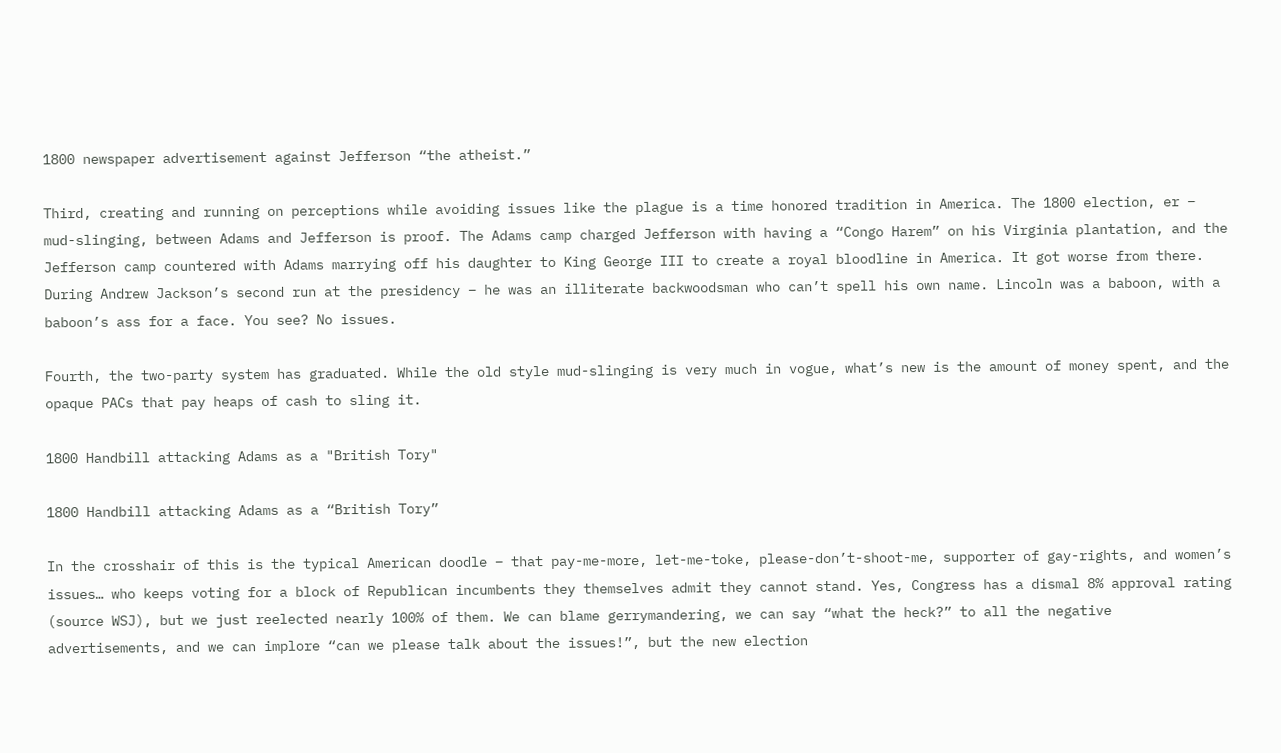1800 newspaper advertisement against Jefferson “the atheist.”

Third, creating and running on perceptions while avoiding issues like the plague is a time honored tradition in America. The 1800 election, er – mud-slinging, between Adams and Jefferson is proof. The Adams camp charged Jefferson with having a “Congo Harem” on his Virginia plantation, and the Jefferson camp countered with Adams marrying off his daughter to King George III to create a royal bloodline in America. It got worse from there. During Andrew Jackson’s second run at the presidency – he was an illiterate backwoodsman who can’t spell his own name. Lincoln was a baboon, with a baboon’s ass for a face. You see? No issues.

Fourth, the two-party system has graduated. While the old style mud-slinging is very much in vogue, what’s new is the amount of money spent, and the opaque PACs that pay heaps of cash to sling it.

1800 Handbill attacking Adams as a "British Tory"

1800 Handbill attacking Adams as a “British Tory”

In the crosshair of this is the typical American doodle – that pay-me-more, let-me-toke, please-don’t-shoot-me, supporter of gay-rights, and women’s issues… who keeps voting for a block of Republican incumbents they themselves admit they cannot stand. Yes, Congress has a dismal 8% approval rating (source WSJ), but we just reelected nearly 100% of them. We can blame gerrymandering, we can say “what the heck?” to all the negative advertisements, and we can implore “can we please talk about the issues!”, but the new election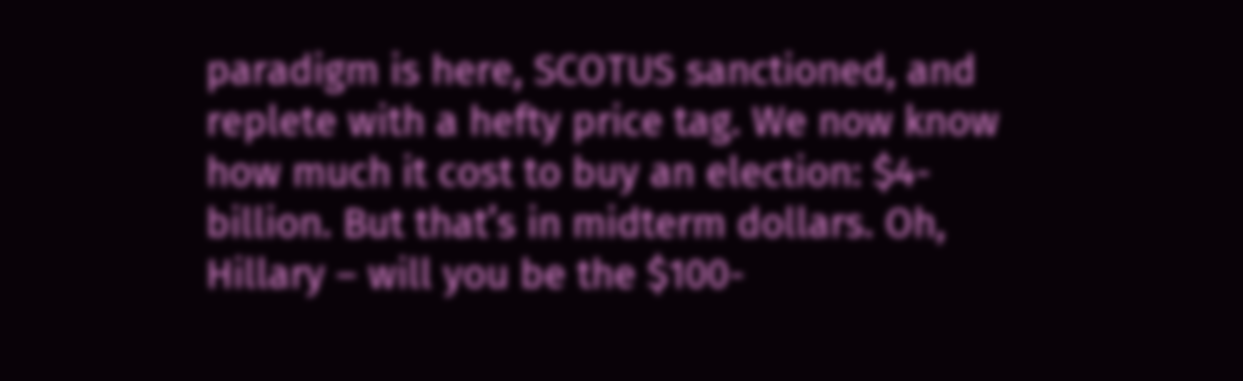paradigm is here, SCOTUS sanctioned, and replete with a hefty price tag. We now know how much it cost to buy an election: $4-billion. But that’s in midterm dollars. Oh, Hillary – will you be the $100-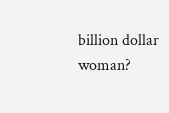billion dollar woman?